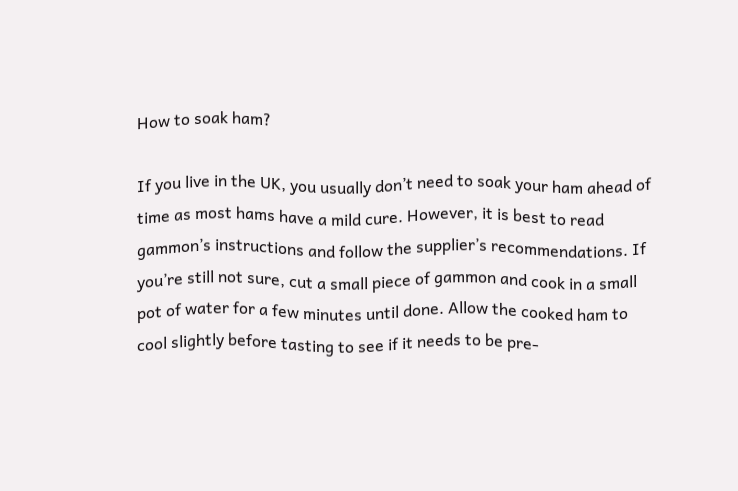How to soak ham?

If you live in the UK, you usually don’t need to soak your ham ahead of time as most hams have a mild cure. However, it is best to read gammon’s instructions and follow the supplier’s recommendations. If you’re still not sure, cut a small piece of gammon and cook in a small pot of water for a few minutes until done. Allow the cooked ham to cool slightly before tasting to see if it needs to be pre-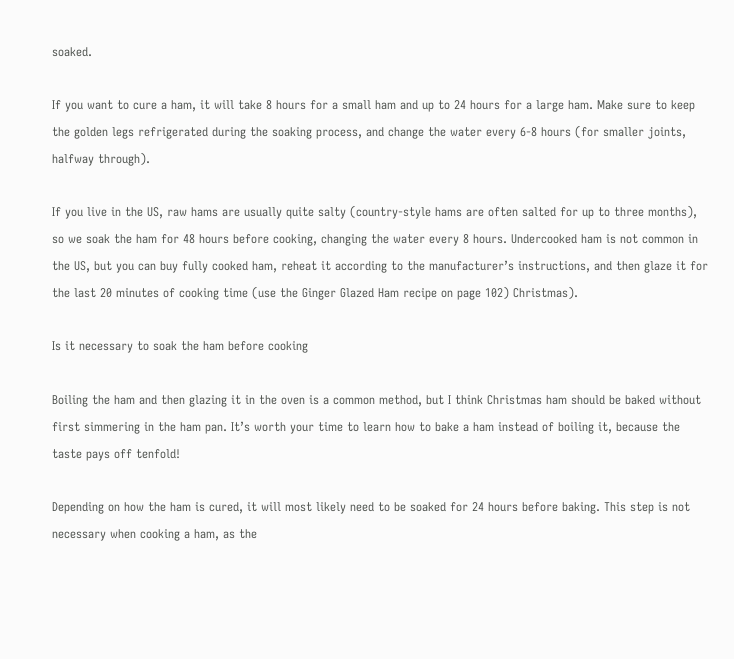soaked.

If you want to cure a ham, it will take 8 hours for a small ham and up to 24 hours for a large ham. Make sure to keep the golden legs refrigerated during the soaking process, and change the water every 6-8 hours (for smaller joints, halfway through).

If you live in the US, raw hams are usually quite salty (country-style hams are often salted for up to three months), so we soak the ham for 48 hours before cooking, changing the water every 8 hours. Undercooked ham is not common in the US, but you can buy fully cooked ham, reheat it according to the manufacturer’s instructions, and then glaze it for the last 20 minutes of cooking time (use the Ginger Glazed Ham recipe on page 102) Christmas).

Is it necessary to soak the ham before cooking

Boiling the ham and then glazing it in the oven is a common method, but I think Christmas ham should be baked without first simmering in the ham pan. It’s worth your time to learn how to bake a ham instead of boiling it, because the taste pays off tenfold!

Depending on how the ham is cured, it will most likely need to be soaked for 24 hours before baking. This step is not necessary when cooking a ham, as the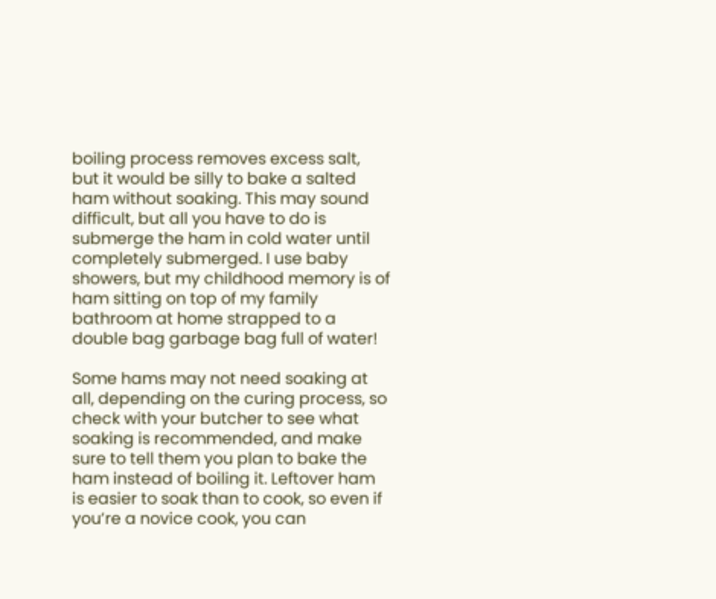boiling process removes excess salt, but it would be silly to bake a salted ham without soaking. This may sound difficult, but all you have to do is submerge the ham in cold water until completely submerged. I use baby showers, but my childhood memory is of ham sitting on top of my family bathroom at home strapped to a double bag garbage bag full of water!

Some hams may not need soaking at all, depending on the curing process, so check with your butcher to see what soaking is recommended, and make sure to tell them you plan to bake the ham instead of boiling it. Leftover ham is easier to soak than to cook, so even if you’re a novice cook, you can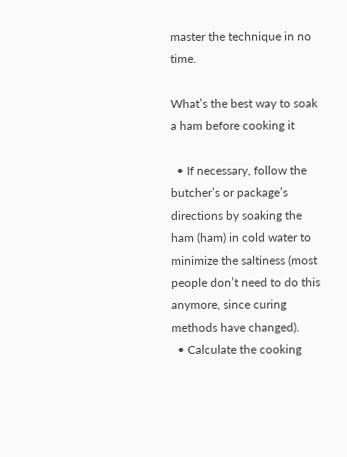master the technique in no time.

What’s the best way to soak a ham before cooking it

  • If necessary, follow the butcher’s or package’s directions by soaking the ham (ham) in cold water to minimize the saltiness (most people don’t need to do this anymore, since curing methods have changed).
  • Calculate the cooking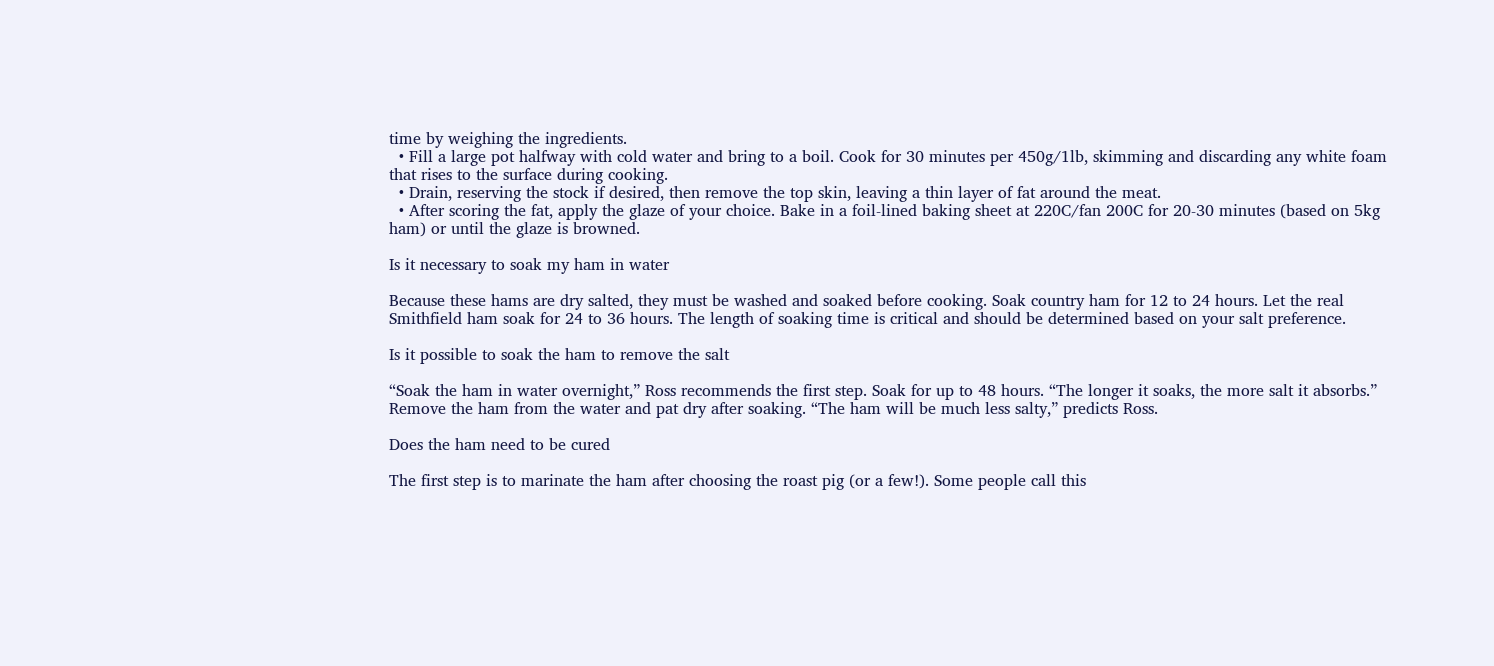time by weighing the ingredients.
  • Fill a large pot halfway with cold water and bring to a boil. Cook for 30 minutes per 450g/1lb, skimming and discarding any white foam that rises to the surface during cooking.
  • Drain, reserving the stock if desired, then remove the top skin, leaving a thin layer of fat around the meat.
  • After scoring the fat, apply the glaze of your choice. Bake in a foil-lined baking sheet at 220C/fan 200C for 20-30 minutes (based on 5kg ham) or until the glaze is browned.

Is it necessary to soak my ham in water

Because these hams are dry salted, they must be washed and soaked before cooking. Soak country ham for 12 to 24 hours. Let the real Smithfield ham soak for 24 to 36 hours. The length of soaking time is critical and should be determined based on your salt preference.

Is it possible to soak the ham to remove the salt

“Soak the ham in water overnight,” Ross recommends the first step. Soak for up to 48 hours. “The longer it soaks, the more salt it absorbs.” Remove the ham from the water and pat dry after soaking. “The ham will be much less salty,” predicts Ross.

Does the ham need to be cured

The first step is to marinate the ham after choosing the roast pig (or a few!). Some people call this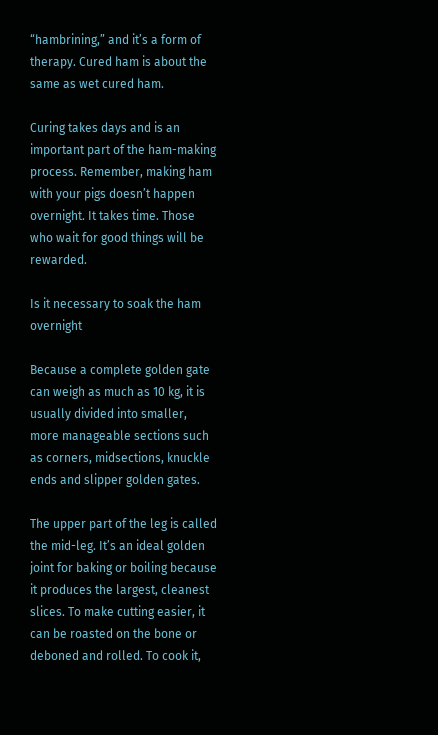“hambrining,” and it’s a form of therapy. Cured ham is about the same as wet cured ham.

Curing takes days and is an important part of the ham-making process. Remember, making ham with your pigs doesn’t happen overnight. It takes time. Those who wait for good things will be rewarded.

Is it necessary to soak the ham overnight

Because a complete golden gate can weigh as much as 10 kg, it is usually divided into smaller, more manageable sections such as corners, midsections, knuckle ends and slipper golden gates.

The upper part of the leg is called the mid-leg. It’s an ideal golden joint for baking or boiling because it produces the largest, cleanest slices. To make cutting easier, it can be roasted on the bone or deboned and rolled. To cook it,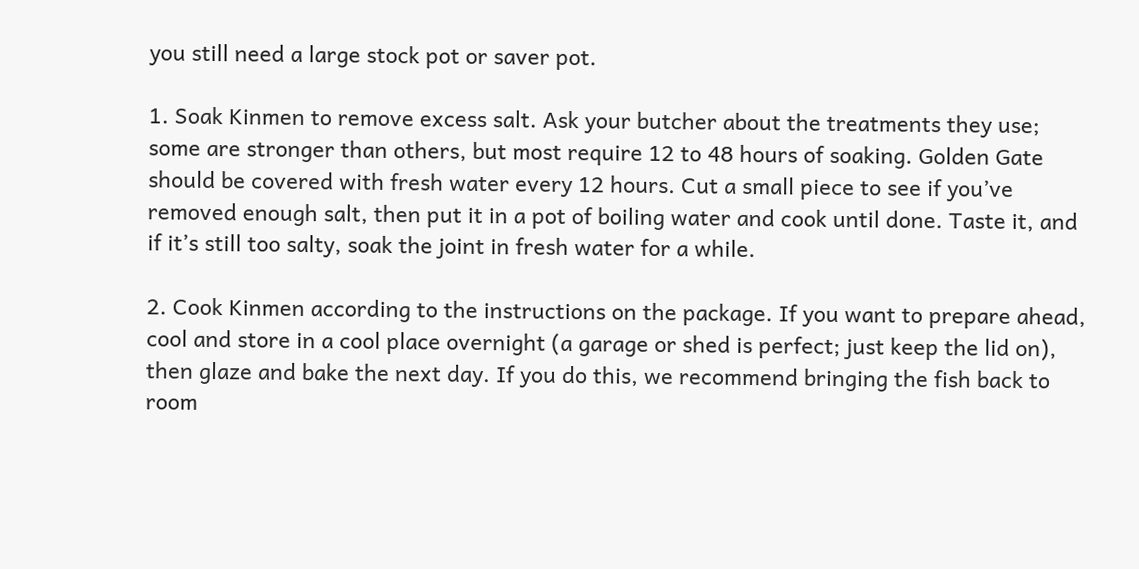you still need a large stock pot or saver pot.

1. Soak Kinmen to remove excess salt. Ask your butcher about the treatments they use; some are stronger than others, but most require 12 to 48 hours of soaking. Golden Gate should be covered with fresh water every 12 hours. Cut a small piece to see if you’ve removed enough salt, then put it in a pot of boiling water and cook until done. Taste it, and if it’s still too salty, soak the joint in fresh water for a while.

2. Cook Kinmen according to the instructions on the package. If you want to prepare ahead, cool and store in a cool place overnight (a garage or shed is perfect; just keep the lid on), then glaze and bake the next day. If you do this, we recommend bringing the fish back to room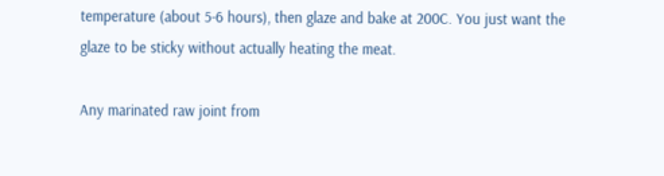temperature (about 5-6 hours), then glaze and bake at 200C. You just want the glaze to be sticky without actually heating the meat.

Any marinated raw joint from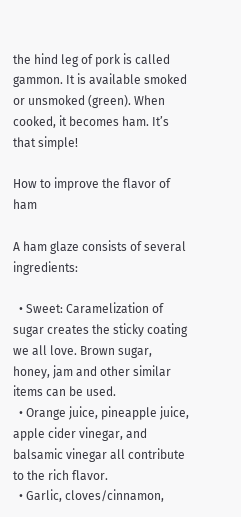the hind leg of pork is called gammon. It is available smoked or unsmoked (green). When cooked, it becomes ham. It’s that simple!

How to improve the flavor of ham

A ham glaze consists of several ingredients:

  • Sweet: Caramelization of sugar creates the sticky coating we all love. Brown sugar, honey, jam and other similar items can be used.
  • Orange juice, pineapple juice, apple cider vinegar, and balsamic vinegar all contribute to the rich flavor.
  • Garlic, cloves/cinnamon,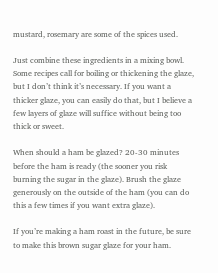mustard, rosemary are some of the spices used.

Just combine these ingredients in a mixing bowl. Some recipes call for boiling or thickening the glaze, but I don’t think it’s necessary. If you want a thicker glaze, you can easily do that, but I believe a few layers of glaze will suffice without being too thick or sweet.

When should a ham be glazed? 20-30 minutes before the ham is ready (the sooner you risk burning the sugar in the glaze). Brush the glaze generously on the outside of the ham (you can do this a few times if you want extra glaze).

If you’re making a ham roast in the future, be sure to make this brown sugar glaze for your ham.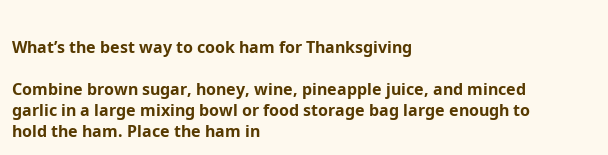What’s the best way to cook ham for Thanksgiving

Combine brown sugar, honey, wine, pineapple juice, and minced garlic in a large mixing bowl or food storage bag large enough to hold the ham. Place the ham in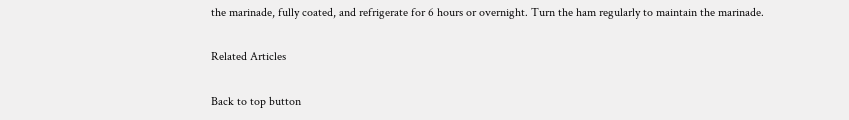the marinade, fully coated, and refrigerate for 6 hours or overnight. Turn the ham regularly to maintain the marinade.

Related Articles

Back to top button